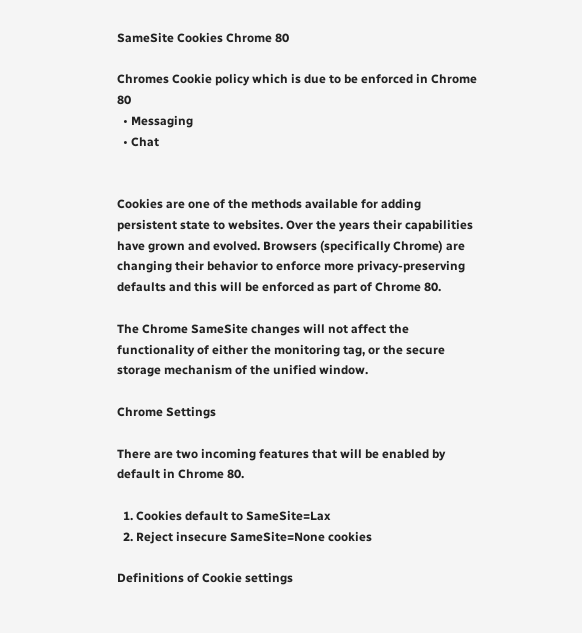SameSite Cookies Chrome 80

Chromes Cookie policy which is due to be enforced in Chrome 80
  • Messaging
  • Chat


Cookies are one of the methods available for adding persistent state to websites. Over the years their capabilities have grown and evolved. Browsers (specifically Chrome) are changing their behavior to enforce more privacy-preserving defaults and this will be enforced as part of Chrome 80.

The Chrome SameSite changes will not affect the functionality of either the monitoring tag, or the secure storage mechanism of the unified window.

Chrome Settings

There are two incoming features that will be enabled by default in Chrome 80.

  1. Cookies default to SameSite=Lax
  2. Reject insecure SameSite=None cookies

Definitions of Cookie settings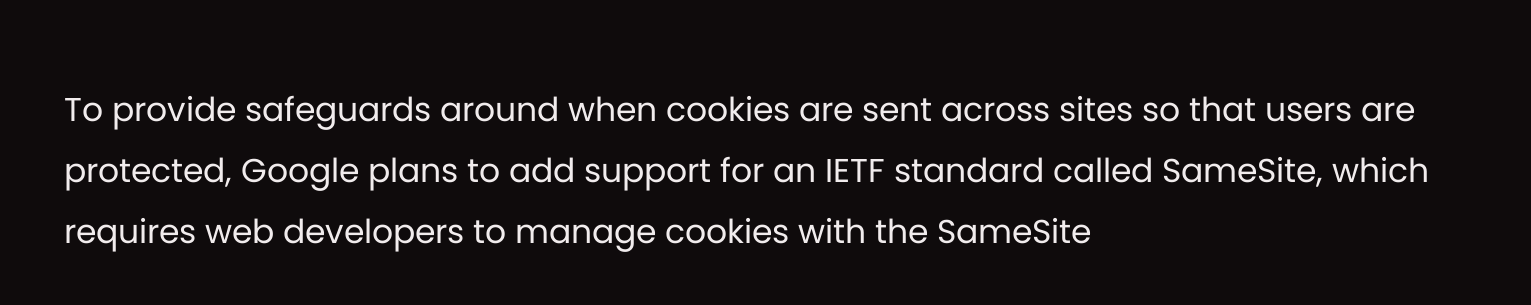To provide safeguards around when cookies are sent across sites so that users are protected, Google plans to add support for an IETF standard called SameSite, which requires web developers to manage cookies with the SameSite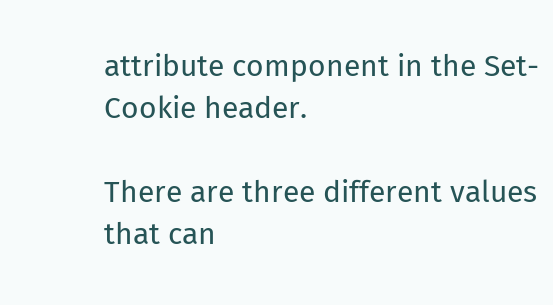attribute component in the Set-Cookie header.

There are three different values that can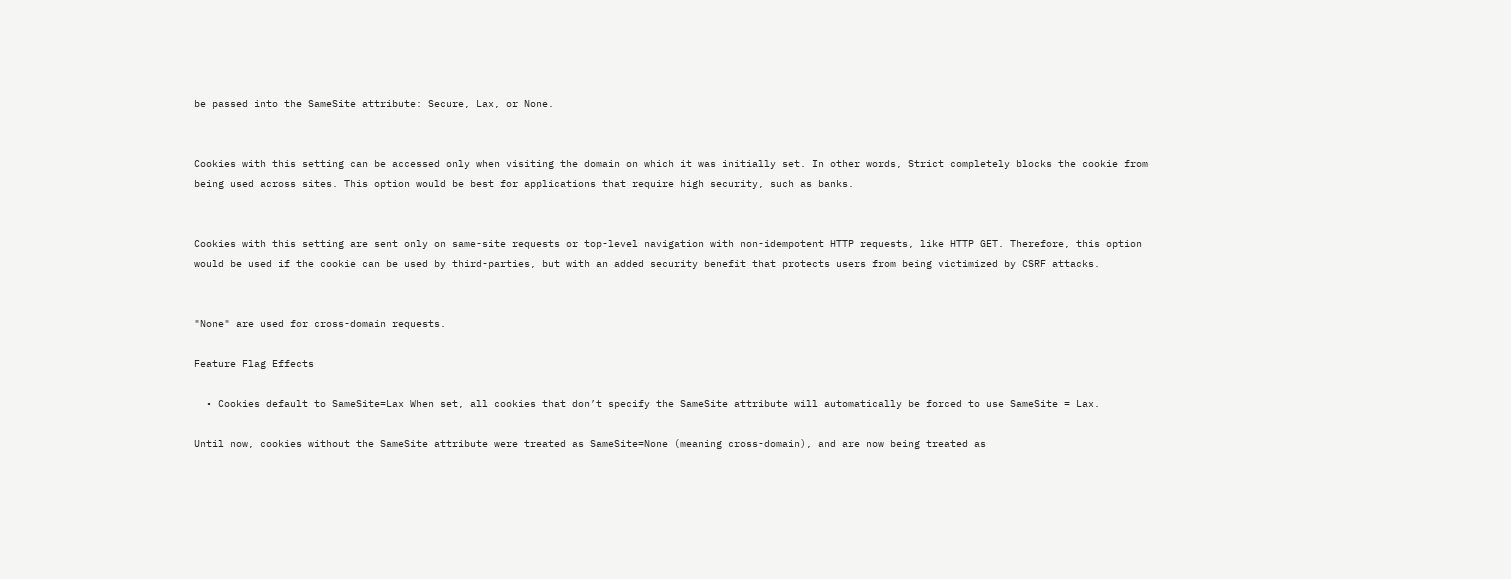be passed into the SameSite attribute: Secure, Lax, or None.


Cookies with this setting can be accessed only when visiting the domain on which it was initially set. In other words, Strict completely blocks the cookie from being used across sites. This option would be best for applications that require high security, such as banks.


Cookies with this setting are sent only on same-site requests or top-level navigation with non-idempotent HTTP requests, like HTTP GET. Therefore, this option would be used if the cookie can be used by third-parties, but with an added security benefit that protects users from being victimized by CSRF attacks.


"None" are used for cross-domain requests.

Feature Flag Effects

  • Cookies default to SameSite=Lax When set, all cookies that don’t specify the SameSite attribute will automatically be forced to use SameSite = Lax.

Until now, cookies without the SameSite attribute were treated as SameSite=None (meaning cross-domain), and are now being treated as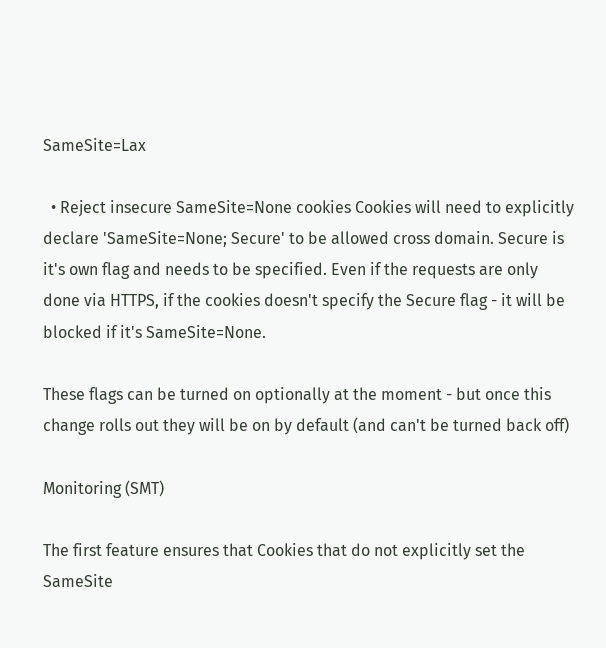SameSite=Lax

  • Reject insecure SameSite=None cookies Cookies will need to explicitly declare 'SameSite=None; Secure' to be allowed cross domain. Secure is it's own flag and needs to be specified. Even if the requests are only done via HTTPS, if the cookies doesn't specify the Secure flag - it will be blocked if it's SameSite=None.

These flags can be turned on optionally at the moment - but once this change rolls out they will be on by default (and can't be turned back off)

Monitoring (SMT)

The first feature ensures that Cookies that do not explicitly set the SameSite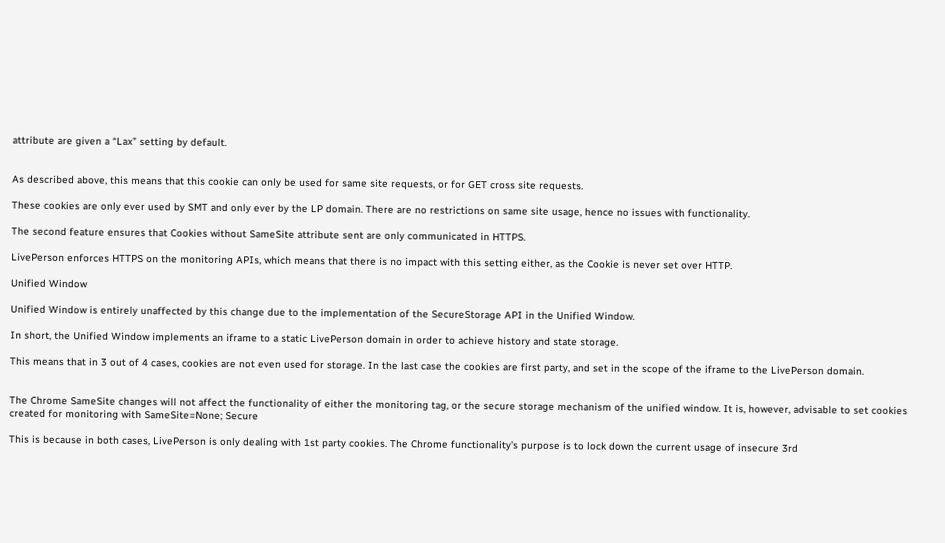attribute are given a “Lax” setting by default.


As described above, this means that this cookie can only be used for same site requests, or for GET cross site requests.

These cookies are only ever used by SMT and only ever by the LP domain. There are no restrictions on same site usage, hence no issues with functionality.

The second feature ensures that Cookies without SameSite attribute sent are only communicated in HTTPS.

LivePerson enforces HTTPS on the monitoring APIs, which means that there is no impact with this setting either, as the Cookie is never set over HTTP.

Unified Window

Unified Window is entirely unaffected by this change due to the implementation of the SecureStorage API in the Unified Window.

In short, the Unified Window implements an iframe to a static LivePerson domain in order to achieve history and state storage.

This means that in 3 out of 4 cases, cookies are not even used for storage. In the last case the cookies are first party, and set in the scope of the iframe to the LivePerson domain.


The Chrome SameSite changes will not affect the functionality of either the monitoring tag, or the secure storage mechanism of the unified window. It is, however, advisable to set cookies created for monitoring with SameSite=None; Secure

This is because in both cases, LivePerson is only dealing with 1st party cookies. The Chrome functionality’s purpose is to lock down the current usage of insecure 3rd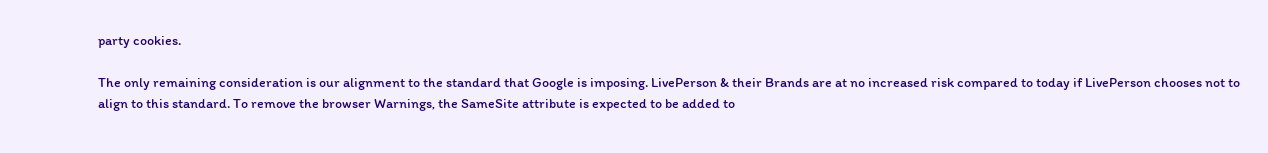party cookies.

The only remaining consideration is our alignment to the standard that Google is imposing. LivePerson & their Brands are at no increased risk compared to today if LivePerson chooses not to align to this standard. To remove the browser Warnings, the SameSite attribute is expected to be added to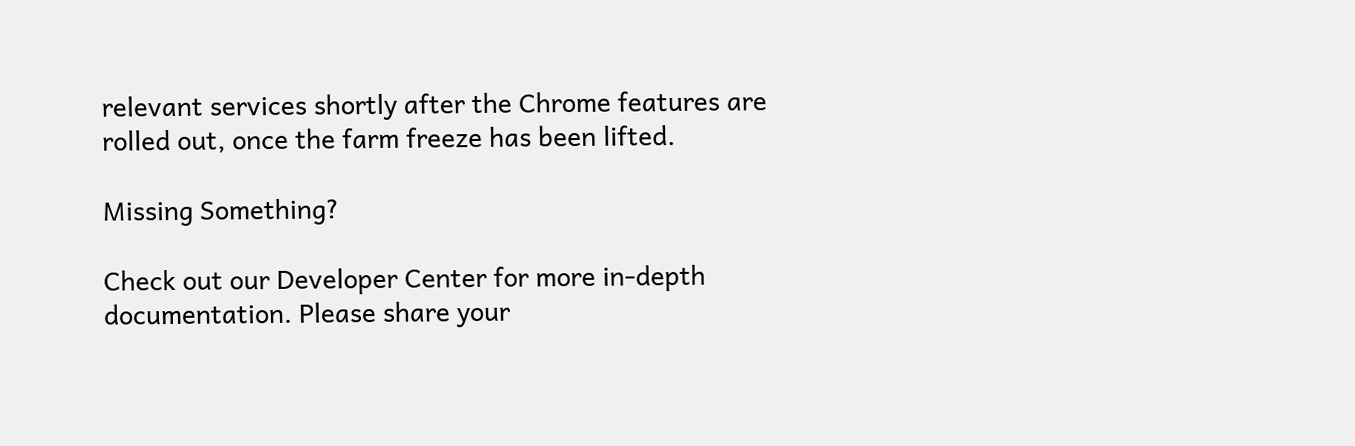relevant services shortly after the Chrome features are rolled out, once the farm freeze has been lifted.

Missing Something?

Check out our Developer Center for more in-depth documentation. Please share your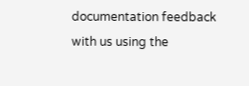documentation feedback with us using the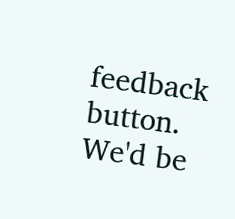feedback button. We'd be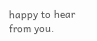happy to hear from you.